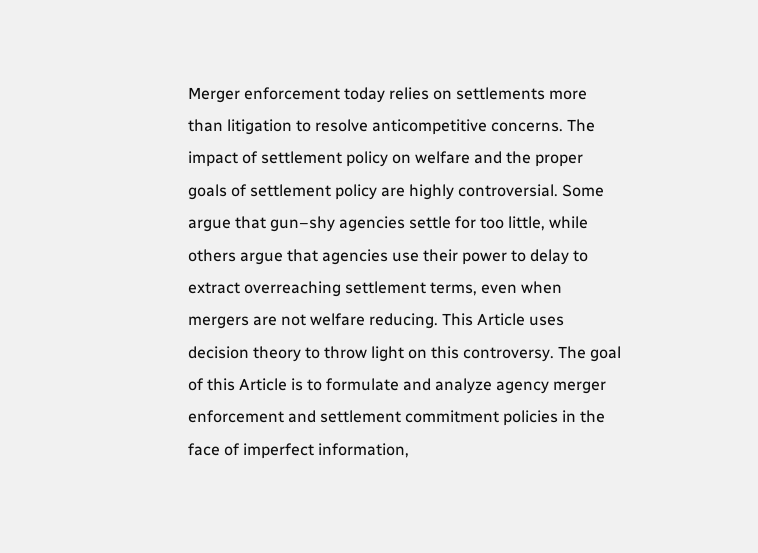Merger enforcement today relies on settlements more than litigation to resolve anticompetitive concerns. The impact of settlement policy on welfare and the proper goals of settlement policy are highly controversial. Some argue that gun–shy agencies settle for too little, while others argue that agencies use their power to delay to extract overreaching settlement terms, even when mergers are not welfare reducing. This Article uses decision theory to throw light on this controversy. The goal of this Article is to formulate and analyze agency merger enforcement and settlement commitment policies in the face of imperfect information,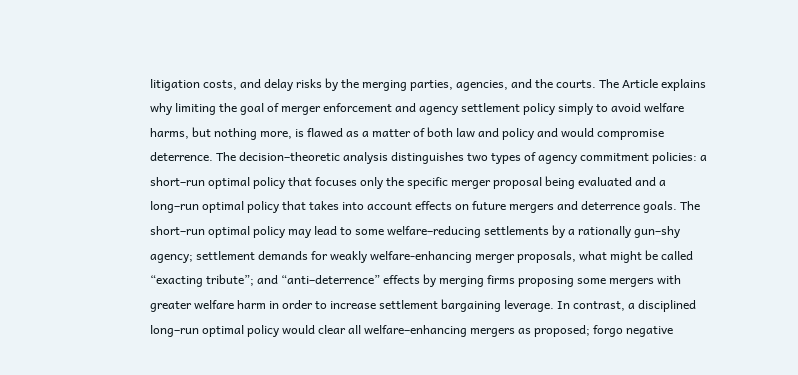litigation costs, and delay risks by the merging parties, agencies, and the courts. The Article explains why limiting the goal of merger enforcement and agency settlement policy simply to avoid welfare harms, but nothing more, is flawed as a matter of both law and policy and would compromise deterrence. The decision–theoretic analysis distinguishes two types of agency commitment policies: a short–run optimal policy that focuses only the specific merger proposal being evaluated and a long–run optimal policy that takes into account effects on future mergers and deterrence goals. The short–run optimal policy may lead to some welfare–reducing settlements by a rationally gun–shy agency; settlement demands for weakly welfare-enhancing merger proposals, what might be called “exacting tribute”; and “anti–deterrence” effects by merging firms proposing some mergers with greater welfare harm in order to increase settlement bargaining leverage. In contrast, a disciplined long–run optimal policy would clear all welfare–enhancing mergers as proposed; forgo negative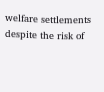welfare settlements despite the risk of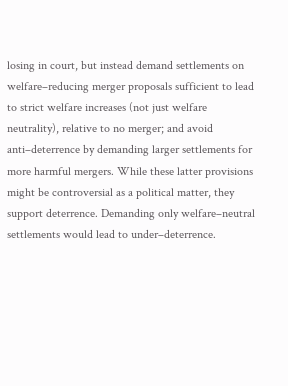losing in court, but instead demand settlements on welfare–reducing merger proposals sufficient to lead to strict welfare increases (not just welfare neutrality), relative to no merger; and avoid anti–deterrence by demanding larger settlements for more harmful mergers. While these latter provisions might be controversial as a political matter, they support deterrence. Demanding only welfare–neutral settlements would lead to under–deterrence.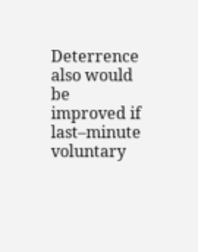Deterrence also would be improved if last–minute voluntary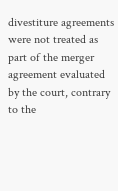divestiture agreements were not treated as part of the merger agreement evaluated by the court, contrary to the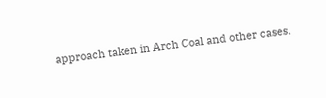approach taken in Arch Coal and other cases.